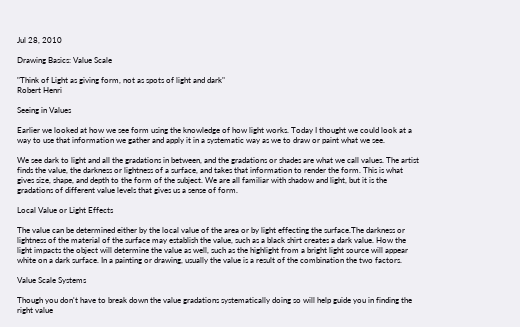Jul 28, 2010

Drawing Basics: Value Scale

"Think of Light as giving form, not as spots of light and dark"
Robert Henri

Seeing in Values

Earlier we looked at how we see form using the knowledge of how light works. Today I thought we could look at a way to use that information we gather and apply it in a systematic way as we to draw or paint what we see.

We see dark to light and all the gradations in between, and the gradations or shades are what we call values. The artist finds the value, the darkness or lightness of a surface, and takes that information to render the form. This is what gives size, shape, and depth to the form of the subject. We are all familiar with shadow and light, but it is the gradations of different value levels that gives us a sense of form.

Local Value or Light Effects

The value can be determined either by the local value of the area or by light effecting the surface.The darkness or lightness of the material of the surface may establish the value, such as a black shirt creates a dark value. How the light impacts the object will determine the value as well, such as the highlight from a bright light source will appear white on a dark surface. In a painting or drawing, usually the value is a result of the combination the two factors.

Value Scale Systems

Though you don't have to break down the value gradations systematically doing so will help guide you in finding the right value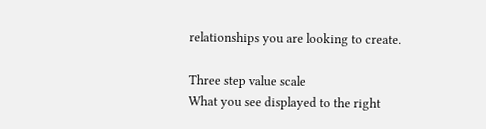relationships you are looking to create.

Three step value scale
What you see displayed to the right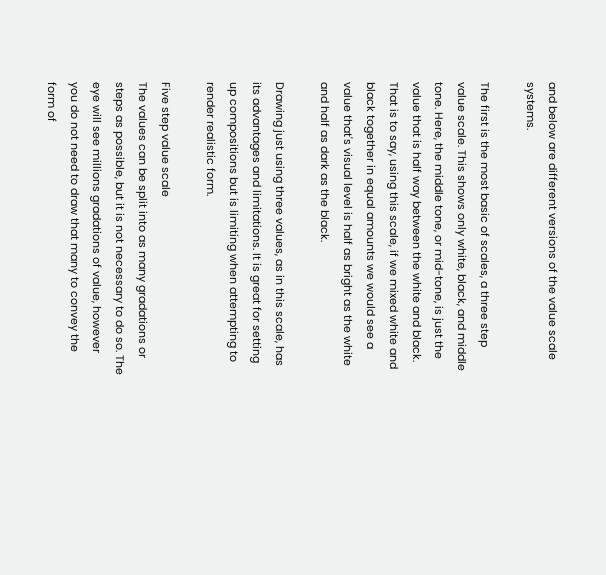and below are different versions of the value scale systems.

The first is the most basic of scales, a three step value scale. This shows only white, black, and middle tone. Here, the middle tone, or mid-tone, is just the value that is half way between the white and black. That is to say, using this scale, if we mixed white and black together in equal amounts we would see a value that's visual level is half as bright as the white and half as dark as the black.

Drawing just using three values, as in this scale, has its advantages and limitations. It is great for setting up compositions but is limiting when attempting to render realistic form.

Five step value scale
The values can be split into as many gradations or steps as possible, but it is not necessary to do so. The eye will see millions gradations of value, however you do not need to draw that many to convey the form of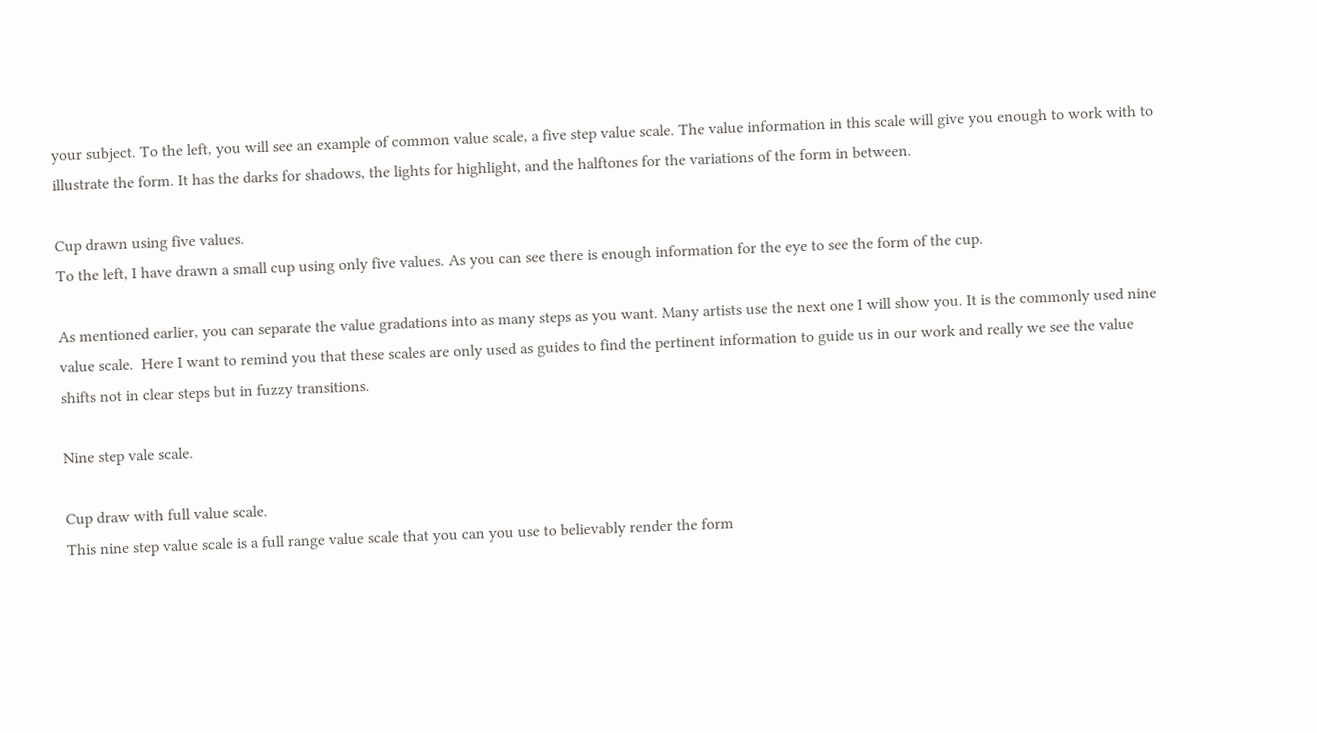your subject. To the left, you will see an example of common value scale, a five step value scale. The value information in this scale will give you enough to work with to illustrate the form. It has the darks for shadows, the lights for highlight, and the halftones for the variations of the form in between.

Cup drawn using five values.
To the left, I have drawn a small cup using only five values. As you can see there is enough information for the eye to see the form of the cup.

As mentioned earlier, you can separate the value gradations into as many steps as you want. Many artists use the next one I will show you. It is the commonly used nine value scale.  Here I want to remind you that these scales are only used as guides to find the pertinent information to guide us in our work and really we see the value shifts not in clear steps but in fuzzy transitions.

Nine step vale scale.

Cup draw with full value scale.
This nine step value scale is a full range value scale that you can you use to believably render the form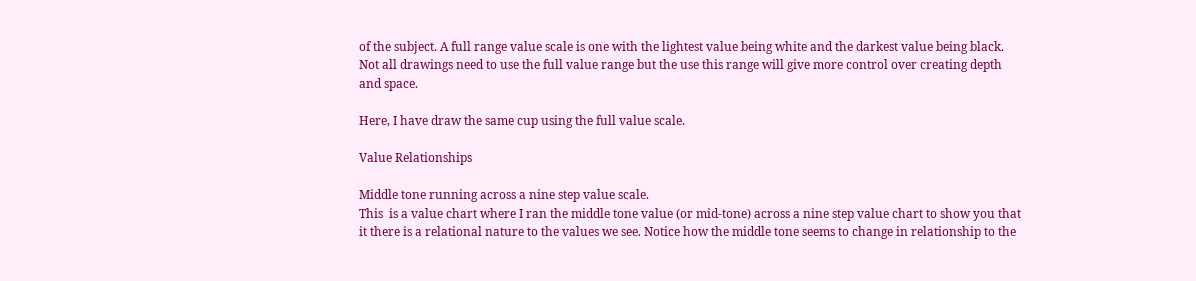of the subject. A full range value scale is one with the lightest value being white and the darkest value being black. Not all drawings need to use the full value range but the use this range will give more control over creating depth and space.

Here, I have draw the same cup using the full value scale.

Value Relationships

Middle tone running across a nine step value scale.
This  is a value chart where I ran the middle tone value (or mid-tone) across a nine step value chart to show you that it there is a relational nature to the values we see. Notice how the middle tone seems to change in relationship to the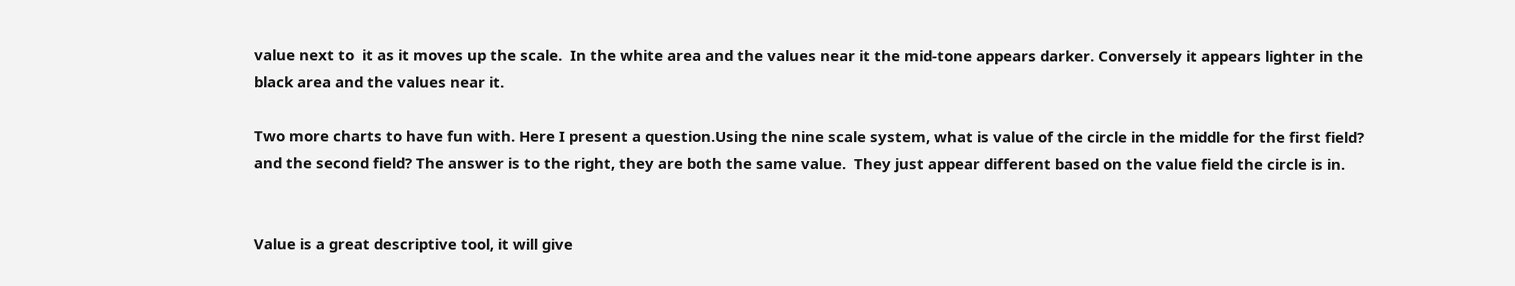value next to  it as it moves up the scale.  In the white area and the values near it the mid-tone appears darker. Conversely it appears lighter in the black area and the values near it.

Two more charts to have fun with. Here I present a question.Using the nine scale system, what is value of the circle in the middle for the first field? and the second field? The answer is to the right, they are both the same value.  They just appear different based on the value field the circle is in.


Value is a great descriptive tool, it will give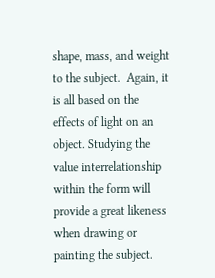shape, mass, and weight to the subject.  Again, it is all based on the effects of light on an object. Studying the value interrelationship within the form will provide a great likeness when drawing or painting the subject.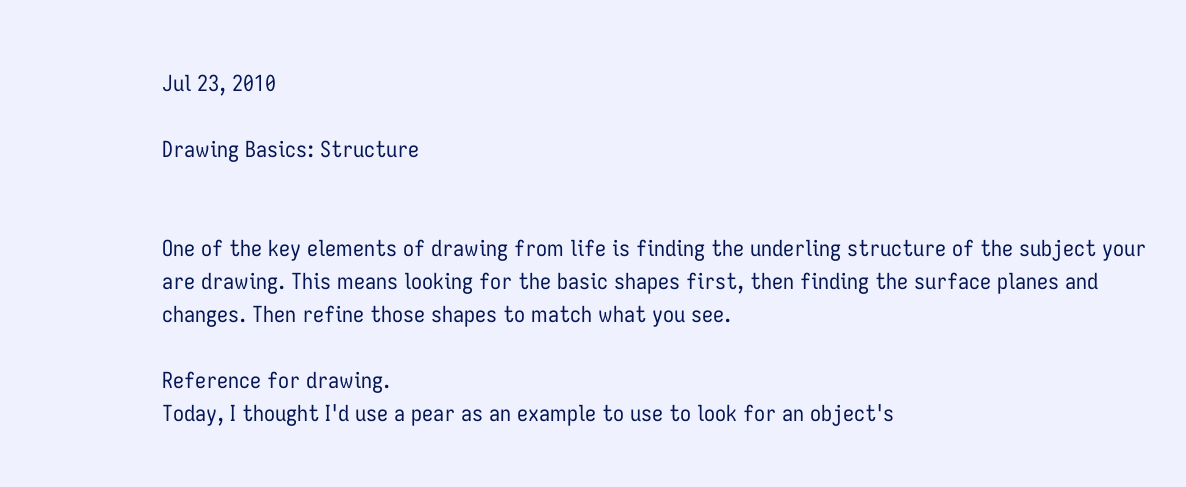Jul 23, 2010

Drawing Basics: Structure


One of the key elements of drawing from life is finding the underling structure of the subject your are drawing. This means looking for the basic shapes first, then finding the surface planes and changes. Then refine those shapes to match what you see.

Reference for drawing.
Today, I thought I'd use a pear as an example to use to look for an object's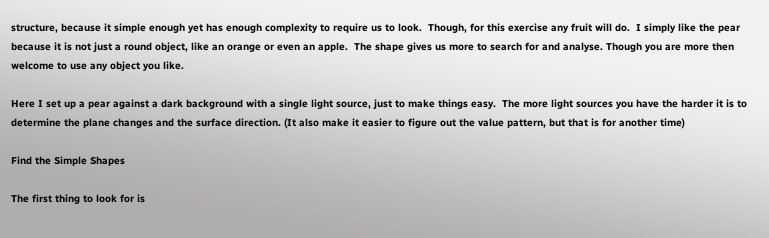structure, because it simple enough yet has enough complexity to require us to look.  Though, for this exercise any fruit will do.  I simply like the pear because it is not just a round object, like an orange or even an apple.  The shape gives us more to search for and analyse. Though you are more then welcome to use any object you like.

Here I set up a pear against a dark background with a single light source, just to make things easy.  The more light sources you have the harder it is to determine the plane changes and the surface direction. (It also make it easier to figure out the value pattern, but that is for another time)

Find the Simple Shapes

The first thing to look for is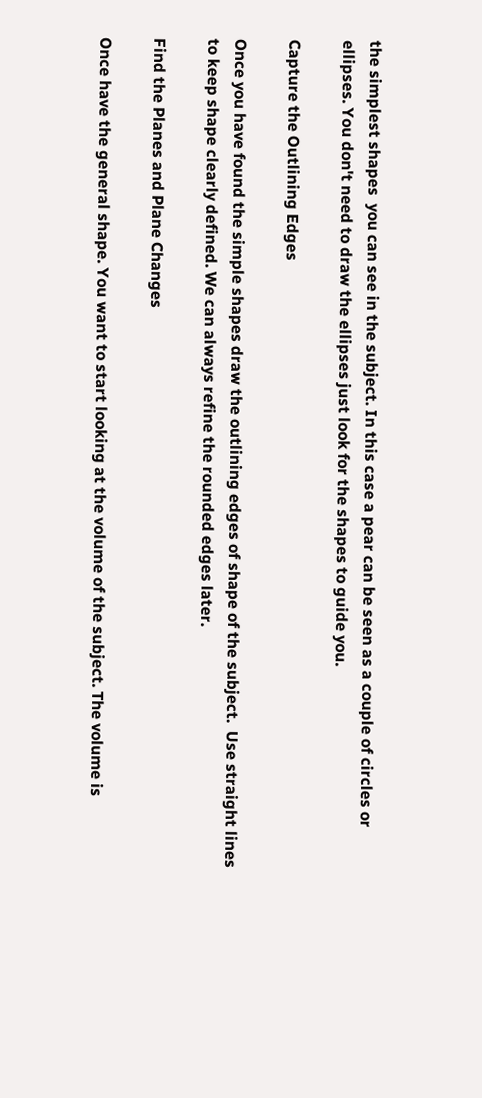the simplest shapes  you can see in the subject. In this case a pear can be seen as a couple of circles or ellipses. You don't need to draw the ellipses just look for the shapes to guide you.

Capture the Outlining Edges

Once you have found the simple shapes draw the outlining edges of shape of the subject.  Use straight lines to keep shape clearly defined. We can always refine the rounded edges later.

Find the Planes and Plane Changes

Once have the general shape. You want to start looking at the volume of the subject. The volume is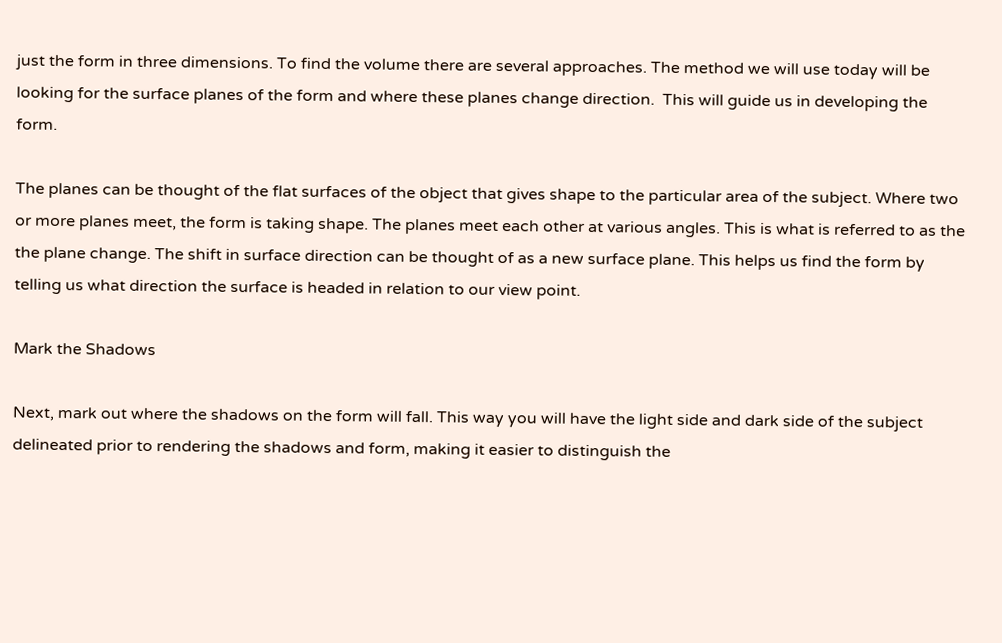just the form in three dimensions. To find the volume there are several approaches. The method we will use today will be looking for the surface planes of the form and where these planes change direction.  This will guide us in developing the form.

The planes can be thought of the flat surfaces of the object that gives shape to the particular area of the subject. Where two or more planes meet, the form is taking shape. The planes meet each other at various angles. This is what is referred to as the the plane change. The shift in surface direction can be thought of as a new surface plane. This helps us find the form by telling us what direction the surface is headed in relation to our view point.

Mark the Shadows

Next, mark out where the shadows on the form will fall. This way you will have the light side and dark side of the subject delineated prior to rendering the shadows and form, making it easier to distinguish the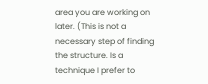area you are working on later. (This is not a necessary step of finding the structure. Is a technique I prefer to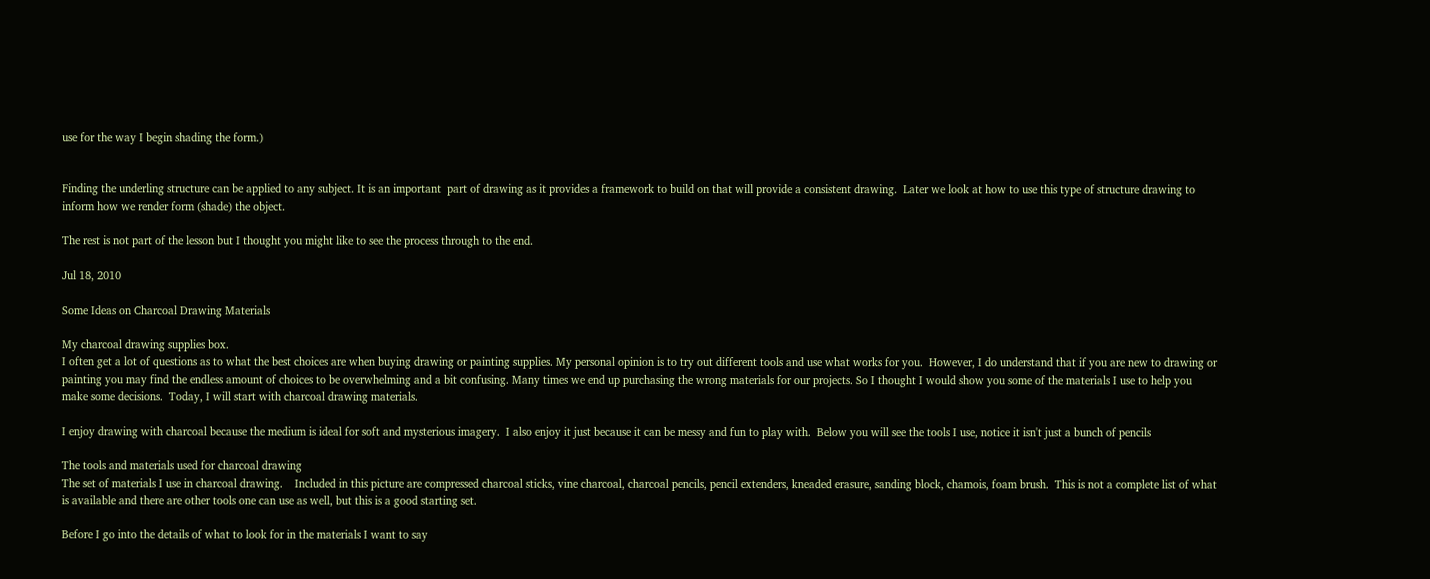use for the way I begin shading the form.)


Finding the underling structure can be applied to any subject. It is an important  part of drawing as it provides a framework to build on that will provide a consistent drawing.  Later we look at how to use this type of structure drawing to inform how we render form (shade) the object.

The rest is not part of the lesson but I thought you might like to see the process through to the end.

Jul 18, 2010

Some Ideas on Charcoal Drawing Materials

My charcoal drawing supplies box.
I often get a lot of questions as to what the best choices are when buying drawing or painting supplies. My personal opinion is to try out different tools and use what works for you.  However, I do understand that if you are new to drawing or painting you may find the endless amount of choices to be overwhelming and a bit confusing. Many times we end up purchasing the wrong materials for our projects. So I thought I would show you some of the materials I use to help you make some decisions.  Today, I will start with charcoal drawing materials.

I enjoy drawing with charcoal because the medium is ideal for soft and mysterious imagery.  I also enjoy it just because it can be messy and fun to play with.  Below you will see the tools I use, notice it isn't just a bunch of pencils

The tools and materials used for charcoal drawing
The set of materials I use in charcoal drawing.    Included in this picture are compressed charcoal sticks, vine charcoal, charcoal pencils, pencil extenders, kneaded erasure, sanding block, chamois, foam brush.  This is not a complete list of what is available and there are other tools one can use as well, but this is a good starting set.

Before I go into the details of what to look for in the materials I want to say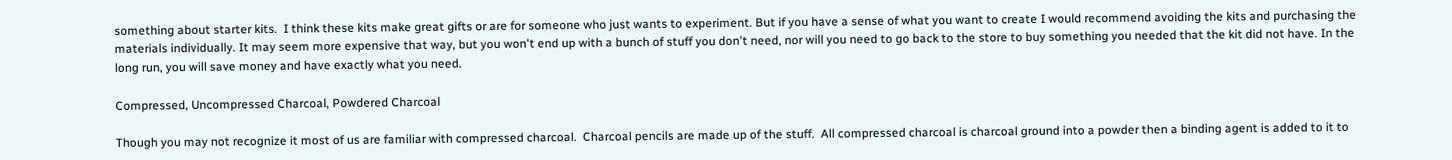something about starter kits.  I think these kits make great gifts or are for someone who just wants to experiment. But if you have a sense of what you want to create I would recommend avoiding the kits and purchasing the materials individually. It may seem more expensive that way, but you won't end up with a bunch of stuff you don't need, nor will you need to go back to the store to buy something you needed that the kit did not have. In the long run, you will save money and have exactly what you need.

Compressed, Uncompressed Charcoal, Powdered Charcoal

Though you may not recognize it most of us are familiar with compressed charcoal.  Charcoal pencils are made up of the stuff.  All compressed charcoal is charcoal ground into a powder then a binding agent is added to it to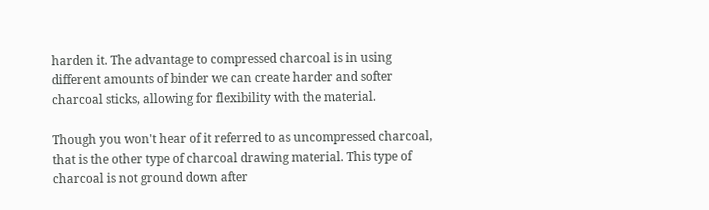harden it. The advantage to compressed charcoal is in using different amounts of binder we can create harder and softer charcoal sticks, allowing for flexibility with the material.

Though you won't hear of it referred to as uncompressed charcoal, that is the other type of charcoal drawing material. This type of charcoal is not ground down after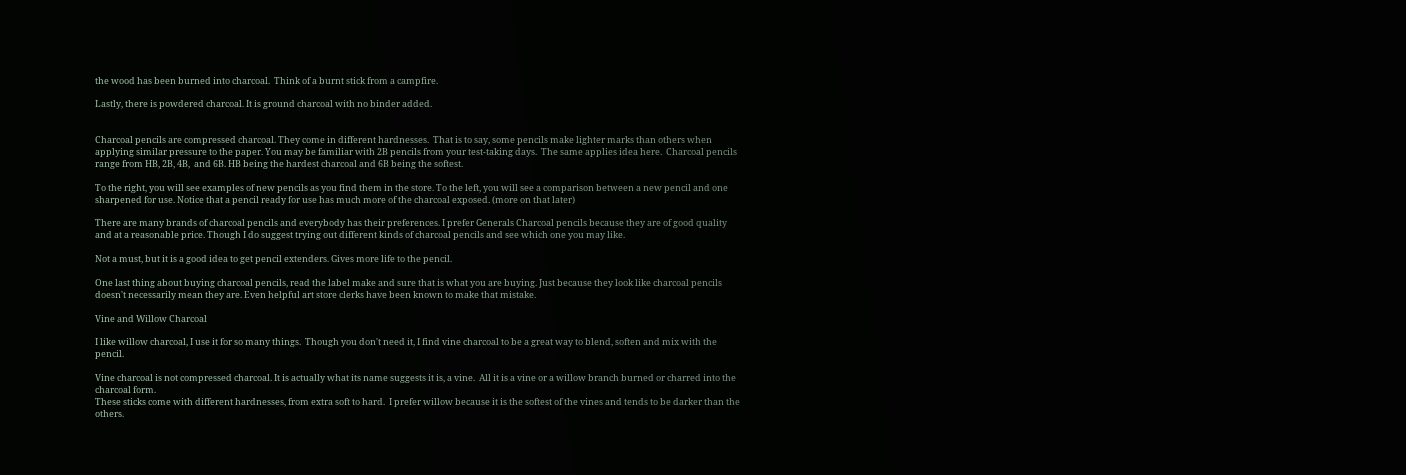the wood has been burned into charcoal.  Think of a burnt stick from a campfire.

Lastly, there is powdered charcoal. It is ground charcoal with no binder added.


Charcoal pencils are compressed charcoal. They come in different hardnesses.  That is to say, some pencils make lighter marks than others when applying similar pressure to the paper. You may be familiar with 2B pencils from your test-taking days.  The same applies idea here.  Charcoal pencils range from HB, 2B, 4B,  and 6B. HB being the hardest charcoal and 6B being the softest.

To the right, you will see examples of new pencils as you find them in the store. To the left, you will see a comparison between a new pencil and one sharpened for use. Notice that a pencil ready for use has much more of the charcoal exposed. (more on that later)

There are many brands of charcoal pencils and everybody has their preferences. I prefer Generals Charcoal pencils because they are of good quality and at a reasonable price. Though I do suggest trying out different kinds of charcoal pencils and see which one you may like.

Not a must, but it is a good idea to get pencil extenders. Gives more life to the pencil.

One last thing about buying charcoal pencils, read the label make and sure that is what you are buying. Just because they look like charcoal pencils doesn't necessarily mean they are. Even helpful art store clerks have been known to make that mistake.

Vine and Willow Charcoal

I like willow charcoal, I use it for so many things.  Though you don't need it, I find vine charcoal to be a great way to blend, soften and mix with the pencil.

Vine charcoal is not compressed charcoal. It is actually what its name suggests it is, a vine.  All it is a vine or a willow branch burned or charred into the charcoal form.
These sticks come with different hardnesses, from extra soft to hard.  I prefer willow because it is the softest of the vines and tends to be darker than the others.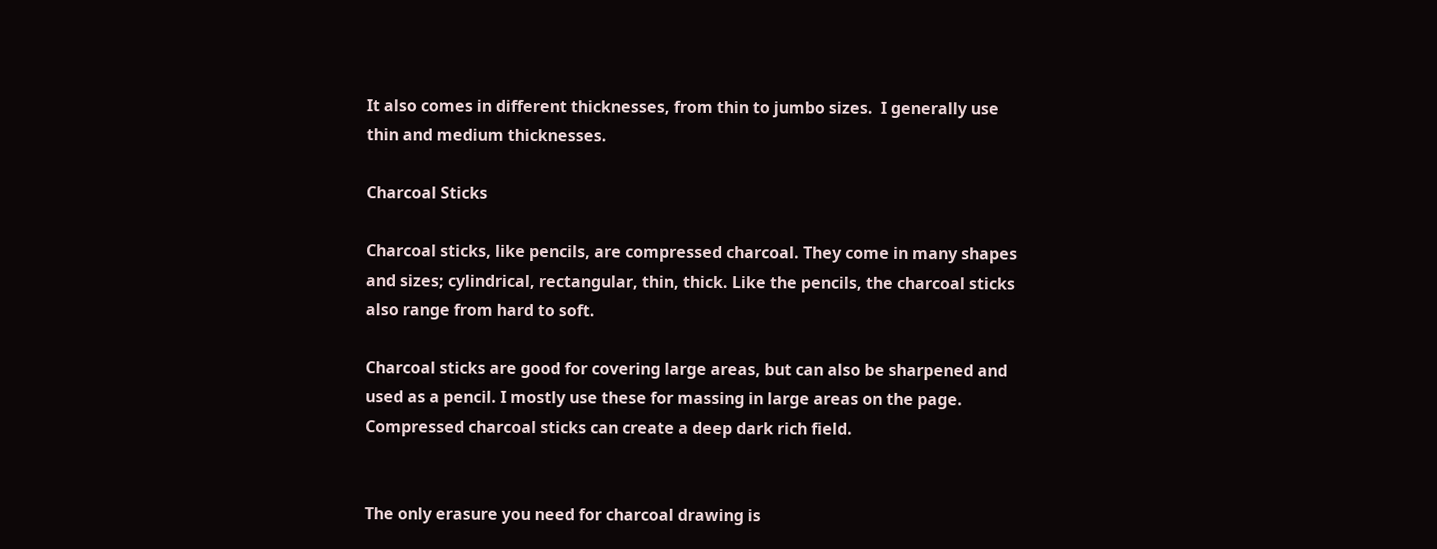It also comes in different thicknesses, from thin to jumbo sizes.  I generally use thin and medium thicknesses.

Charcoal Sticks

Charcoal sticks, like pencils, are compressed charcoal. They come in many shapes and sizes; cylindrical, rectangular, thin, thick. Like the pencils, the charcoal sticks also range from hard to soft.

Charcoal sticks are good for covering large areas, but can also be sharpened and used as a pencil. I mostly use these for massing in large areas on the page. Compressed charcoal sticks can create a deep dark rich field.


The only erasure you need for charcoal drawing is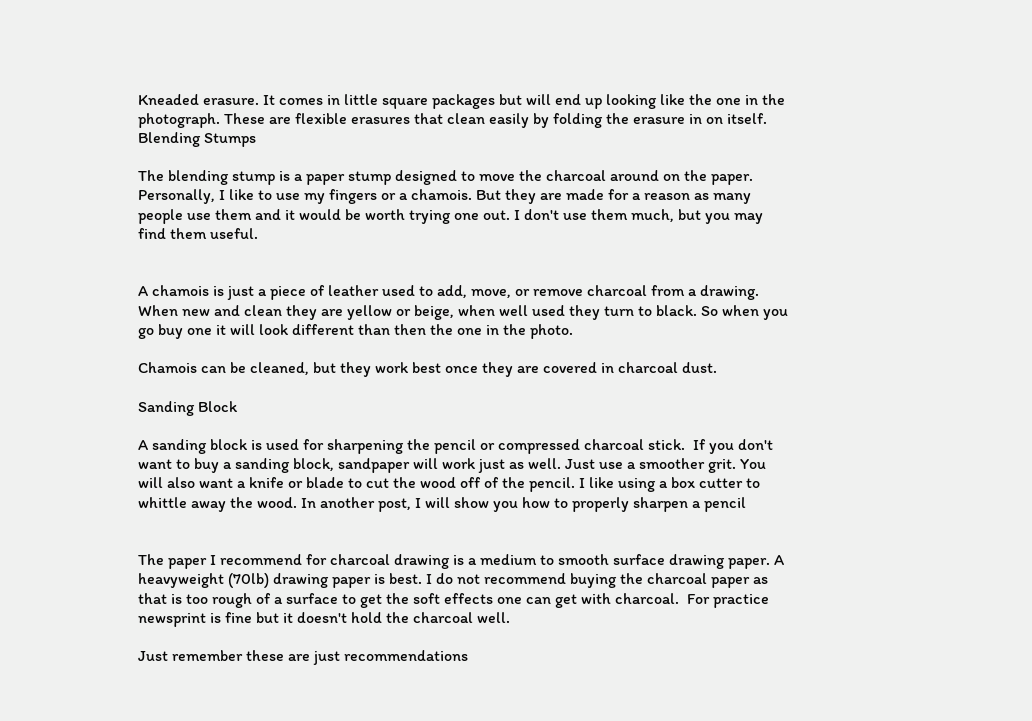Kneaded erasure. It comes in little square packages but will end up looking like the one in the photograph. These are flexible erasures that clean easily by folding the erasure in on itself.
Blending Stumps

The blending stump is a paper stump designed to move the charcoal around on the paper.  Personally, I like to use my fingers or a chamois. But they are made for a reason as many people use them and it would be worth trying one out. I don't use them much, but you may find them useful.


A chamois is just a piece of leather used to add, move, or remove charcoal from a drawing.  When new and clean they are yellow or beige, when well used they turn to black. So when you go buy one it will look different than then the one in the photo.

Chamois can be cleaned, but they work best once they are covered in charcoal dust.

Sanding Block

A sanding block is used for sharpening the pencil or compressed charcoal stick.  If you don't want to buy a sanding block, sandpaper will work just as well. Just use a smoother grit. You will also want a knife or blade to cut the wood off of the pencil. I like using a box cutter to whittle away the wood. In another post, I will show you how to properly sharpen a pencil


The paper I recommend for charcoal drawing is a medium to smooth surface drawing paper. A heavyweight (70lb) drawing paper is best. I do not recommend buying the charcoal paper as that is too rough of a surface to get the soft effects one can get with charcoal.  For practice newsprint is fine but it doesn't hold the charcoal well.

Just remember these are just recommendations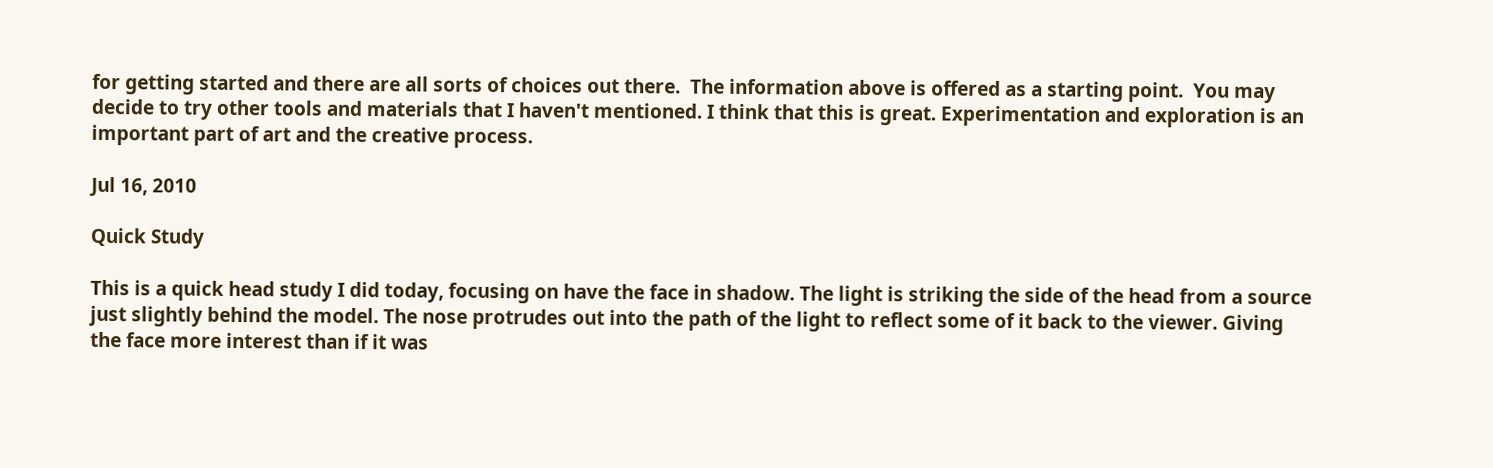for getting started and there are all sorts of choices out there.  The information above is offered as a starting point.  You may decide to try other tools and materials that I haven't mentioned. I think that this is great. Experimentation and exploration is an important part of art and the creative process.

Jul 16, 2010

Quick Study

This is a quick head study I did today, focusing on have the face in shadow. The light is striking the side of the head from a source just slightly behind the model. The nose protrudes out into the path of the light to reflect some of it back to the viewer. Giving the face more interest than if it was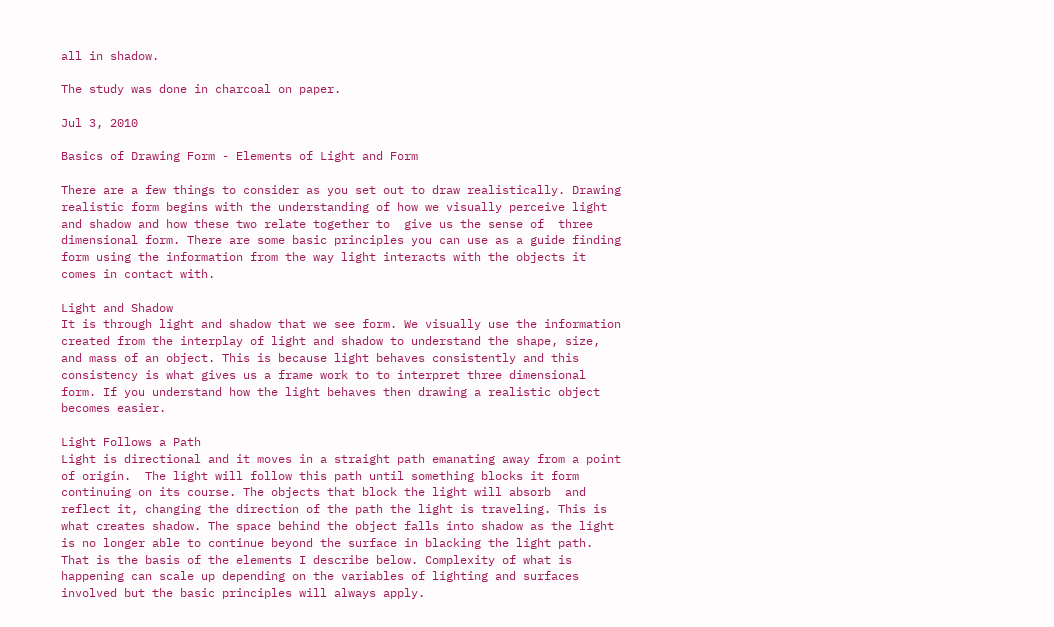all in shadow.

The study was done in charcoal on paper.

Jul 3, 2010

Basics of Drawing Form - Elements of Light and Form

There are a few things to consider as you set out to draw realistically. Drawing realistic form begins with the understanding of how we visually perceive light and shadow and how these two relate together to  give us the sense of  three dimensional form. There are some basic principles you can use as a guide finding form using the information from the way light interacts with the objects it comes in contact with.

Light and Shadow
It is through light and shadow that we see form. We visually use the information created from the interplay of light and shadow to understand the shape, size, and mass of an object. This is because light behaves consistently and this consistency is what gives us a frame work to to interpret three dimensional form. If you understand how the light behaves then drawing a realistic object becomes easier.

Light Follows a Path
Light is directional and it moves in a straight path emanating away from a point of origin.  The light will follow this path until something blocks it form continuing on its course. The objects that block the light will absorb  and reflect it, changing the direction of the path the light is traveling. This is what creates shadow. The space behind the object falls into shadow as the light is no longer able to continue beyond the surface in blacking the light path. That is the basis of the elements I describe below. Complexity of what is happening can scale up depending on the variables of lighting and surfaces involved but the basic principles will always apply.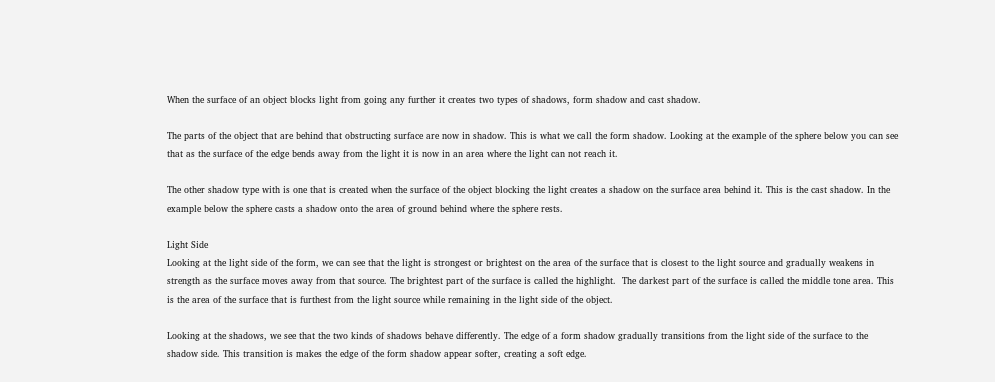When the surface of an object blocks light from going any further it creates two types of shadows, form shadow and cast shadow.

The parts of the object that are behind that obstructing surface are now in shadow. This is what we call the form shadow. Looking at the example of the sphere below you can see that as the surface of the edge bends away from the light it is now in an area where the light can not reach it.

The other shadow type with is one that is created when the surface of the object blocking the light creates a shadow on the surface area behind it. This is the cast shadow. In the example below the sphere casts a shadow onto the area of ground behind where the sphere rests.

Light Side
Looking at the light side of the form, we can see that the light is strongest or brightest on the area of the surface that is closest to the light source and gradually weakens in strength as the surface moves away from that source. The brightest part of the surface is called the highlight.  The darkest part of the surface is called the middle tone area. This is the area of the surface that is furthest from the light source while remaining in the light side of the object.

Looking at the shadows, we see that the two kinds of shadows behave differently. The edge of a form shadow gradually transitions from the light side of the surface to the shadow side. This transition is makes the edge of the form shadow appear softer, creating a soft edge.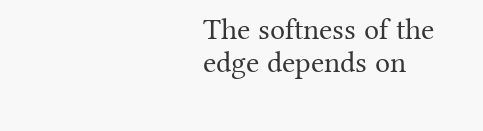The softness of the edge depends on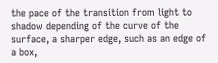the pace of the transition from light to shadow depending of the curve of the surface, a sharper edge, such as an edge of a box,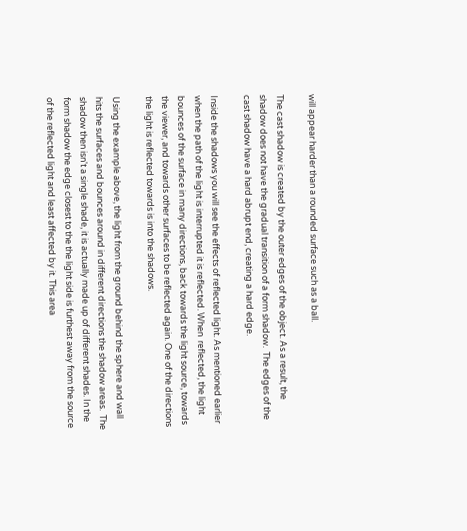will appear harder than a rounded surface such as a ball.

The cast shadow is created by the outer edges of the object. As a result, the shadow does not have the gradual transition of a form shadow.  The edges of the cast shadow have a hard abrupt end, creating a hard edge.

Inside the shadows you will see the effects of reflected light. As mentioned earlier when the path of the light is interrupted it is reflected. When  reflected, the light bounces of the surface in many directions, back towards the light source, towards the viewer, and towards other surfaces to be reflected again. One of the directions the light is reflected towards is into the shadows.

Using the example above, the light from the ground behind the sphere and wall hits the surfaces and bounces around in different directions the shadow areas.  The shadow then isn't a single shade, it is actually made up of different shades. In the form shadow the edge closest to the the light side is furthest away from the source of the reflected light and least affected by it. This area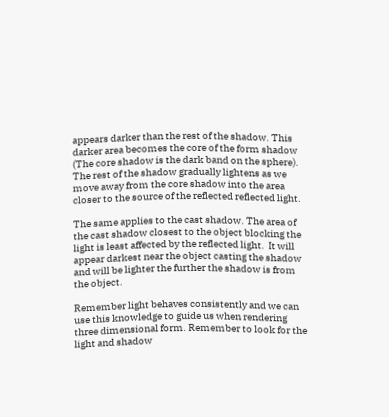appears darker than the rest of the shadow. This darker area becomes the core of the form shadow (The core shadow is the dark band on the sphere). The rest of the shadow gradually lightens as we move away from the core shadow into the area closer to the source of the reflected reflected light.

The same applies to the cast shadow. The area of the cast shadow closest to the object blocking the light is least affected by the reflected light.  It will appear darkest near the object casting the shadow and will be lighter the further the shadow is from the object.

Remember light behaves consistently and we can use this knowledge to guide us when rendering three dimensional form. Remember to look for the light and shadow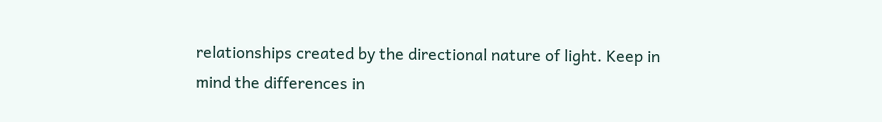relationships created by the directional nature of light. Keep in mind the differences in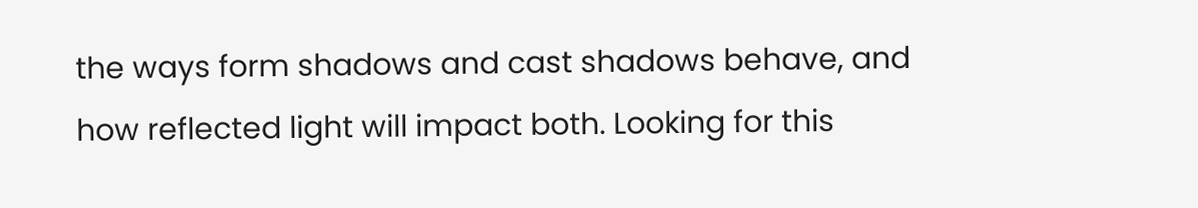the ways form shadows and cast shadows behave, and how reflected light will impact both. Looking for this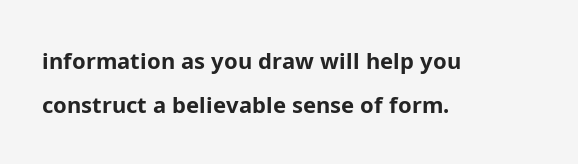information as you draw will help you construct a believable sense of form.